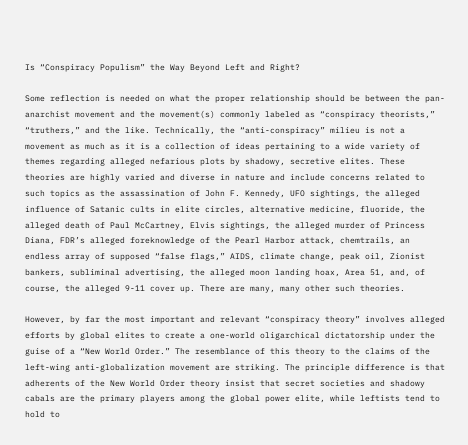Is “Conspiracy Populism” the Way Beyond Left and Right?

Some reflection is needed on what the proper relationship should be between the pan-anarchist movement and the movement(s) commonly labeled as “conspiracy theorists,” “truthers,” and the like. Technically, the “anti-conspiracy” milieu is not a movement as much as it is a collection of ideas pertaining to a wide variety of themes regarding alleged nefarious plots by shadowy, secretive elites. These theories are highly varied and diverse in nature and include concerns related to such topics as the assassination of John F. Kennedy, UFO sightings, the alleged influence of Satanic cults in elite circles, alternative medicine, fluoride, the alleged death of Paul McCartney, Elvis sightings, the alleged murder of Princess Diana, FDR’s alleged foreknowledge of the Pearl Harbor attack, chemtrails, an endless array of supposed “false flags,” AIDS, climate change, peak oil, Zionist bankers, subliminal advertising, the alleged moon landing hoax, Area 51, and, of course, the alleged 9-11 cover up. There are many, many other such theories.

However, by far the most important and relevant “conspiracy theory” involves alleged efforts by global elites to create a one-world oligarchical dictatorship under the guise of a “New World Order.” The resemblance of this theory to the claims of the left-wing anti-globalization movement are striking. The principle difference is that adherents of the New World Order theory insist that secret societies and shadowy cabals are the primary players among the global power elite, while leftists tend to hold to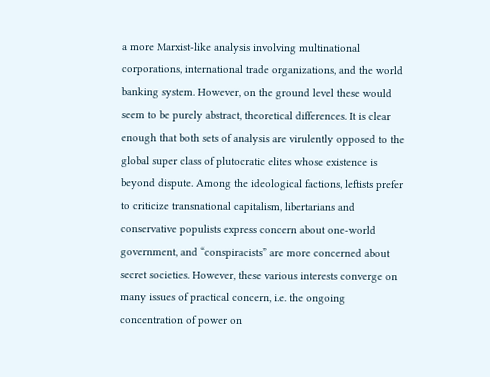a more Marxist-like analysis involving multinational corporations, international trade organizations, and the world banking system. However, on the ground level these would seem to be purely abstract, theoretical differences. It is clear enough that both sets of analysis are virulently opposed to the global super class of plutocratic elites whose existence is beyond dispute. Among the ideological factions, leftists prefer to criticize transnational capitalism, libertarians and conservative populists express concern about one-world government, and “conspiracists” are more concerned about secret societies. However, these various interests converge on many issues of practical concern, i.e. the ongoing concentration of power on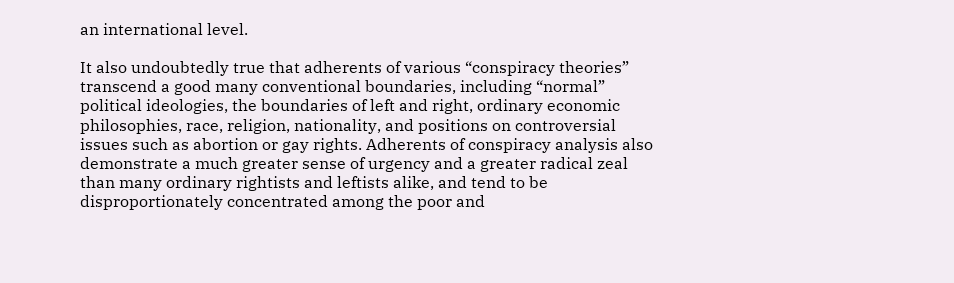an international level.

It also undoubtedly true that adherents of various “conspiracy theories” transcend a good many conventional boundaries, including “normal” political ideologies, the boundaries of left and right, ordinary economic philosophies, race, religion, nationality, and positions on controversial issues such as abortion or gay rights. Adherents of conspiracy analysis also demonstrate a much greater sense of urgency and a greater radical zeal than many ordinary rightists and leftists alike, and tend to be disproportionately concentrated among the poor and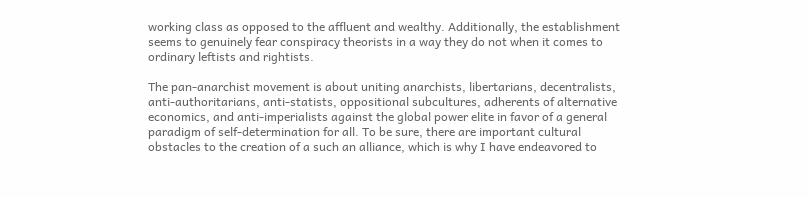working class as opposed to the affluent and wealthy. Additionally, the establishment seems to genuinely fear conspiracy theorists in a way they do not when it comes to ordinary leftists and rightists.

The pan-anarchist movement is about uniting anarchists, libertarians, decentralists, anti-authoritarians, anti-statists, oppositional subcultures, adherents of alternative economics, and anti-imperialists against the global power elite in favor of a general paradigm of self-determination for all. To be sure, there are important cultural obstacles to the creation of a such an alliance, which is why I have endeavored to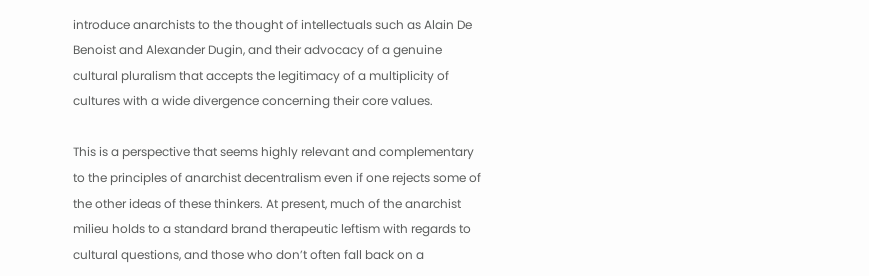introduce anarchists to the thought of intellectuals such as Alain De Benoist and Alexander Dugin, and their advocacy of a genuine cultural pluralism that accepts the legitimacy of a multiplicity of cultures with a wide divergence concerning their core values.

This is a perspective that seems highly relevant and complementary to the principles of anarchist decentralism even if one rejects some of the other ideas of these thinkers. At present, much of the anarchist milieu holds to a standard brand therapeutic leftism with regards to cultural questions, and those who don’t often fall back on a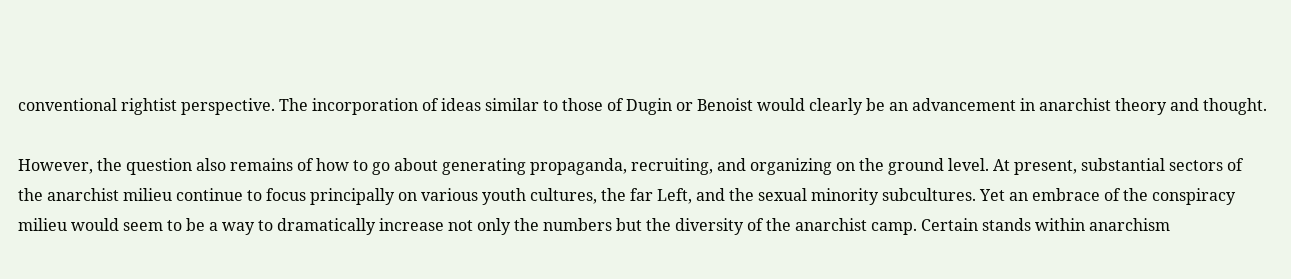conventional rightist perspective. The incorporation of ideas similar to those of Dugin or Benoist would clearly be an advancement in anarchist theory and thought.

However, the question also remains of how to go about generating propaganda, recruiting, and organizing on the ground level. At present, substantial sectors of the anarchist milieu continue to focus principally on various youth cultures, the far Left, and the sexual minority subcultures. Yet an embrace of the conspiracy milieu would seem to be a way to dramatically increase not only the numbers but the diversity of the anarchist camp. Certain stands within anarchism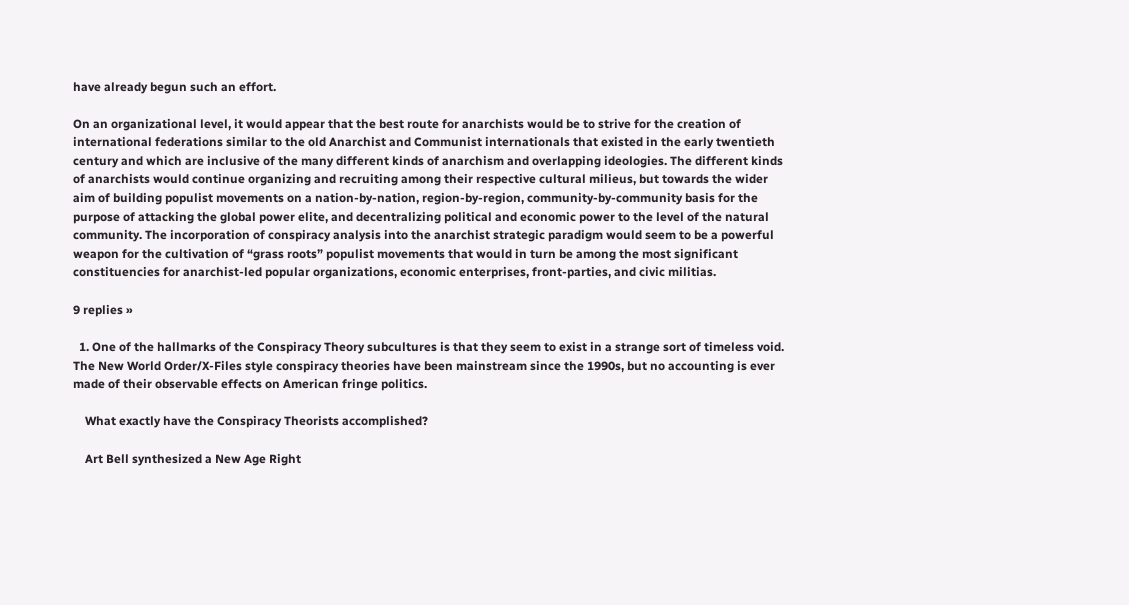have already begun such an effort.

On an organizational level, it would appear that the best route for anarchists would be to strive for the creation of international federations similar to the old Anarchist and Communist internationals that existed in the early twentieth century and which are inclusive of the many different kinds of anarchism and overlapping ideologies. The different kinds of anarchists would continue organizing and recruiting among their respective cultural milieus, but towards the wider aim of building populist movements on a nation-by-nation, region-by-region, community-by-community basis for the purpose of attacking the global power elite, and decentralizing political and economic power to the level of the natural community. The incorporation of conspiracy analysis into the anarchist strategic paradigm would seem to be a powerful weapon for the cultivation of “grass roots” populist movements that would in turn be among the most significant constituencies for anarchist-led popular organizations, economic enterprises, front-parties, and civic militias.

9 replies »

  1. One of the hallmarks of the Conspiracy Theory subcultures is that they seem to exist in a strange sort of timeless void. The New World Order/X-Files style conspiracy theories have been mainstream since the 1990s, but no accounting is ever made of their observable effects on American fringe politics.

    What exactly have the Conspiracy Theorists accomplished?

    Art Bell synthesized a New Age Right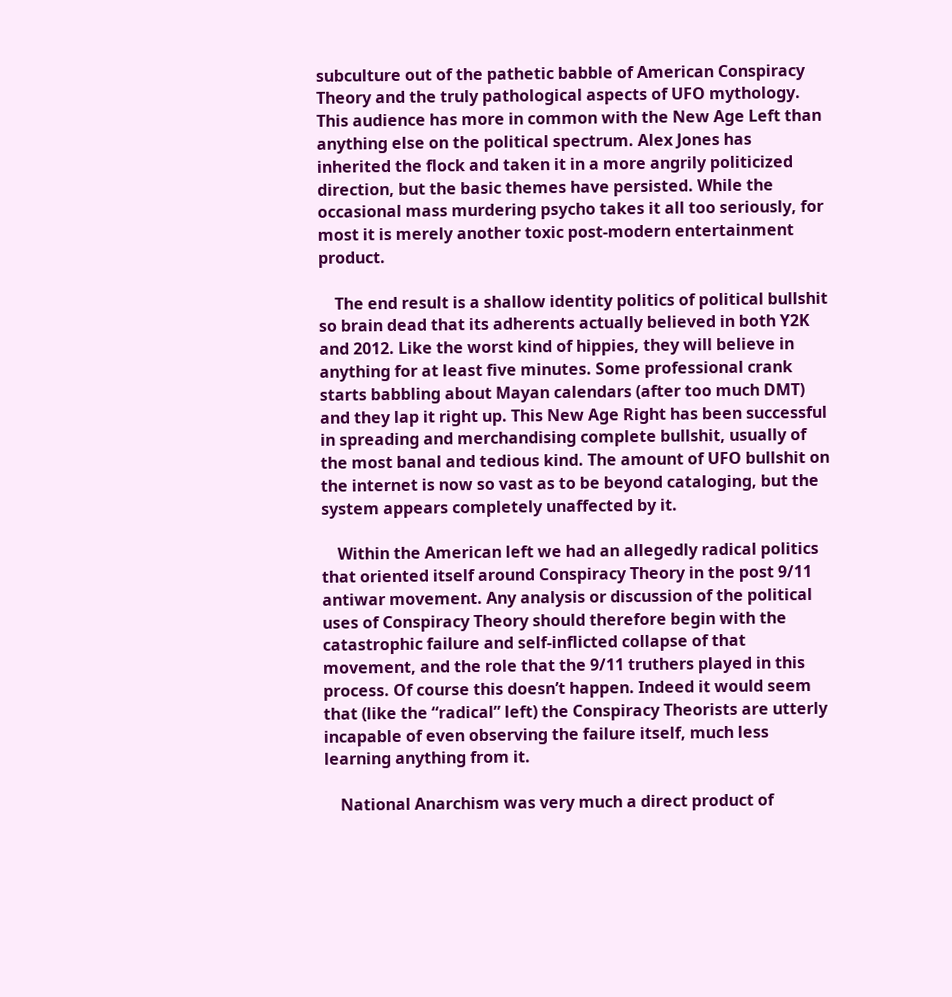subculture out of the pathetic babble of American Conspiracy Theory and the truly pathological aspects of UFO mythology. This audience has more in common with the New Age Left than anything else on the political spectrum. Alex Jones has inherited the flock and taken it in a more angrily politicized direction, but the basic themes have persisted. While the occasional mass murdering psycho takes it all too seriously, for most it is merely another toxic post-modern entertainment product.

    The end result is a shallow identity politics of political bullshit so brain dead that its adherents actually believed in both Y2K and 2012. Like the worst kind of hippies, they will believe in anything for at least five minutes. Some professional crank starts babbling about Mayan calendars (after too much DMT) and they lap it right up. This New Age Right has been successful in spreading and merchandising complete bullshit, usually of the most banal and tedious kind. The amount of UFO bullshit on the internet is now so vast as to be beyond cataloging, but the system appears completely unaffected by it.

    Within the American left we had an allegedly radical politics that oriented itself around Conspiracy Theory in the post 9/11 antiwar movement. Any analysis or discussion of the political uses of Conspiracy Theory should therefore begin with the catastrophic failure and self-inflicted collapse of that movement, and the role that the 9/11 truthers played in this process. Of course this doesn’t happen. Indeed it would seem that (like the “radical” left) the Conspiracy Theorists are utterly incapable of even observing the failure itself, much less learning anything from it.

    National Anarchism was very much a direct product of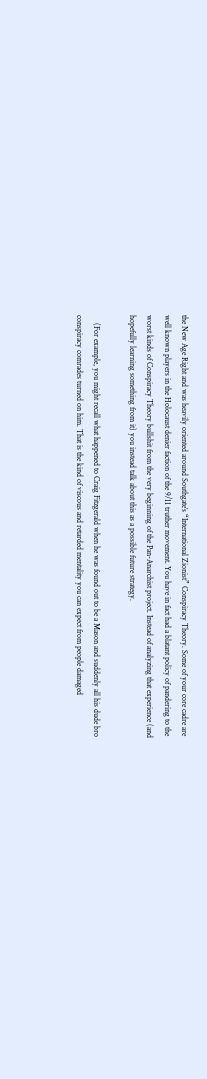the New Age Right and was heavily oriented around Southgate’s “International Zionist” Conspiracy Theory. Some of your core cadre are well known players in the Holocaust denier faction of the 9/11 truther movement. You have in fact had a blatant policy of pandering to the worst kinds of Conspiracy Theory bullshit from the very beginning of the Pan-Anarchist project. Instead of analyzing that experience (and hopefully learning something from it) you instead talk about this as a possible future strategy.

    (For example, you might recall what happened to Craig Fitzgerald when he was found out to be a Mason and suddenly all his dude bro conspiracy comrades turned on him. That is the kind of viscous and retarded mentality you can expect from people damaged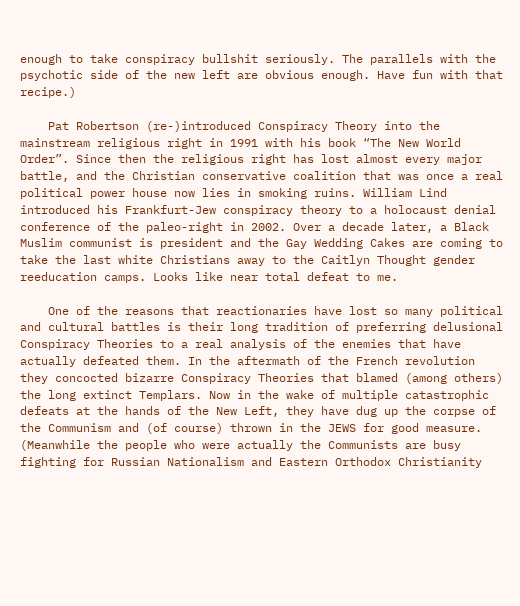enough to take conspiracy bullshit seriously. The parallels with the psychotic side of the new left are obvious enough. Have fun with that recipe.)

    Pat Robertson (re-)introduced Conspiracy Theory into the mainstream religious right in 1991 with his book “The New World Order”. Since then the religious right has lost almost every major battle, and the Christian conservative coalition that was once a real political power house now lies in smoking ruins. William Lind introduced his Frankfurt-Jew conspiracy theory to a holocaust denial conference of the paleo-right in 2002. Over a decade later, a Black Muslim communist is president and the Gay Wedding Cakes are coming to take the last white Christians away to the Caitlyn Thought gender reeducation camps. Looks like near total defeat to me.

    One of the reasons that reactionaries have lost so many political and cultural battles is their long tradition of preferring delusional Conspiracy Theories to a real analysis of the enemies that have actually defeated them. In the aftermath of the French revolution they concocted bizarre Conspiracy Theories that blamed (among others) the long extinct Templars. Now in the wake of multiple catastrophic defeats at the hands of the New Left, they have dug up the corpse of the Communism and (of course) thrown in the JEWS for good measure. (Meanwhile the people who were actually the Communists are busy fighting for Russian Nationalism and Eastern Orthodox Christianity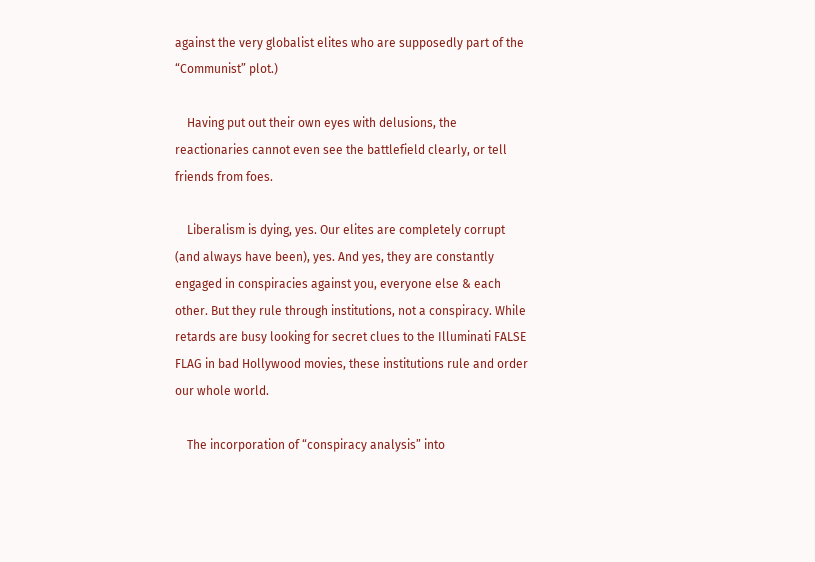against the very globalist elites who are supposedly part of the “Communist” plot.)

    Having put out their own eyes with delusions, the reactionaries cannot even see the battlefield clearly, or tell friends from foes.

    Liberalism is dying, yes. Our elites are completely corrupt (and always have been), yes. And yes, they are constantly engaged in conspiracies against you, everyone else & each other. But they rule through institutions, not a conspiracy. While retards are busy looking for secret clues to the Illuminati FALSE FLAG in bad Hollywood movies, these institutions rule and order our whole world.

    The incorporation of “conspiracy analysis” into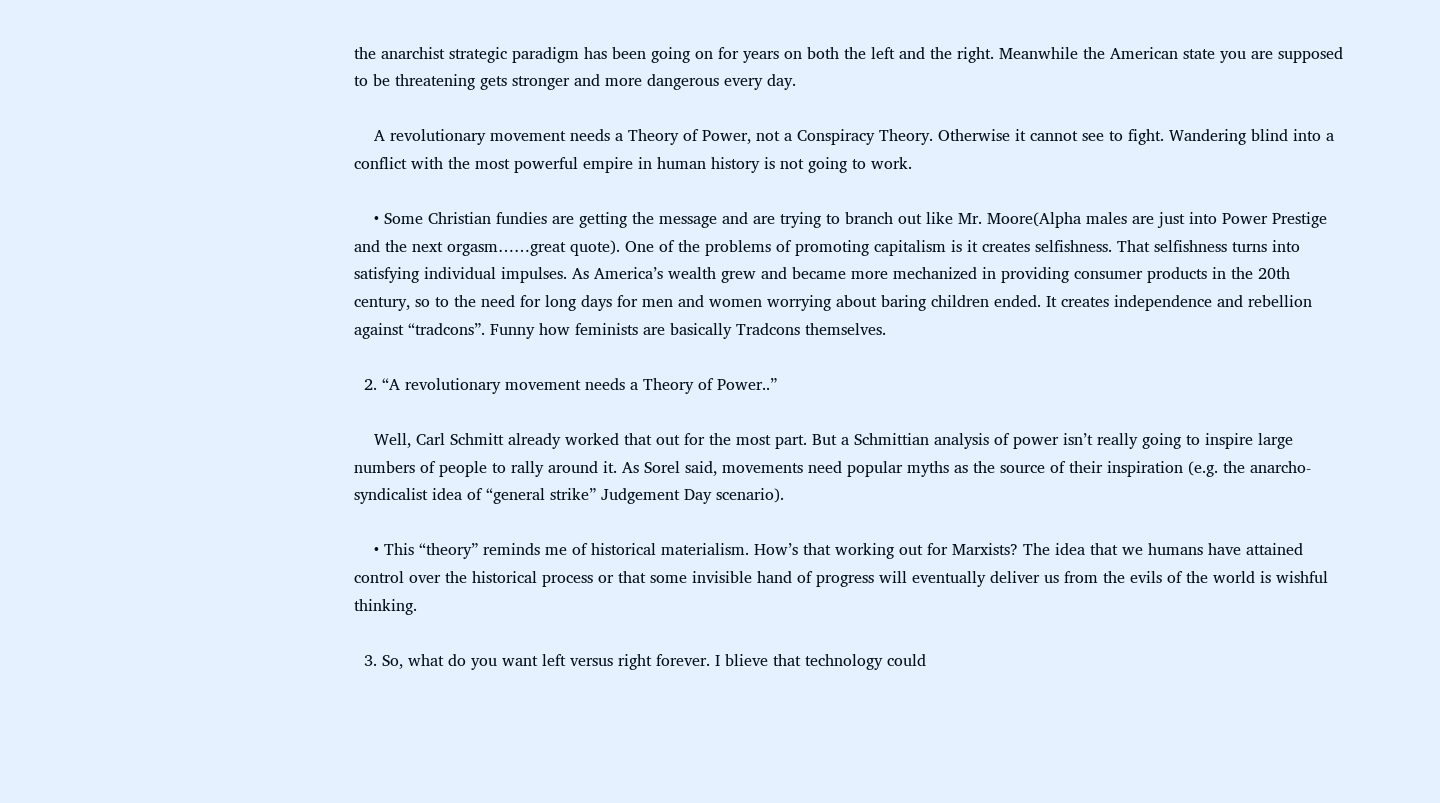the anarchist strategic paradigm has been going on for years on both the left and the right. Meanwhile the American state you are supposed to be threatening gets stronger and more dangerous every day.

    A revolutionary movement needs a Theory of Power, not a Conspiracy Theory. Otherwise it cannot see to fight. Wandering blind into a conflict with the most powerful empire in human history is not going to work.

    • Some Christian fundies are getting the message and are trying to branch out like Mr. Moore(Alpha males are just into Power Prestige and the next orgasm……great quote). One of the problems of promoting capitalism is it creates selfishness. That selfishness turns into satisfying individual impulses. As America’s wealth grew and became more mechanized in providing consumer products in the 20th century, so to the need for long days for men and women worrying about baring children ended. It creates independence and rebellion against “tradcons”. Funny how feminists are basically Tradcons themselves.

  2. “A revolutionary movement needs a Theory of Power..”

    Well, Carl Schmitt already worked that out for the most part. But a Schmittian analysis of power isn’t really going to inspire large numbers of people to rally around it. As Sorel said, movements need popular myths as the source of their inspiration (e.g. the anarcho-syndicalist idea of “general strike” Judgement Day scenario).

    • This “theory” reminds me of historical materialism. How’s that working out for Marxists? The idea that we humans have attained control over the historical process or that some invisible hand of progress will eventually deliver us from the evils of the world is wishful thinking.

  3. So, what do you want left versus right forever. I blieve that technology could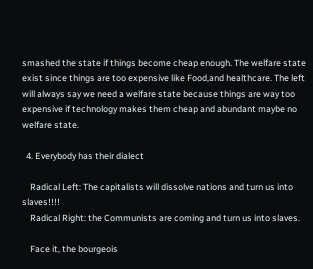smashed the state if things become cheap enough. The welfare state exist since things are too expensive like Food,and healthcare. The left will always say we need a welfare state because things are way too expensive if technology makes them cheap and abundant maybe no welfare state.

  4. Everybody has their dialect

    Radical Left: The capitalists will dissolve nations and turn us into slaves!!!!
    Radical Right: the Communists are coming and turn us into slaves.

    Face it, the bourgeois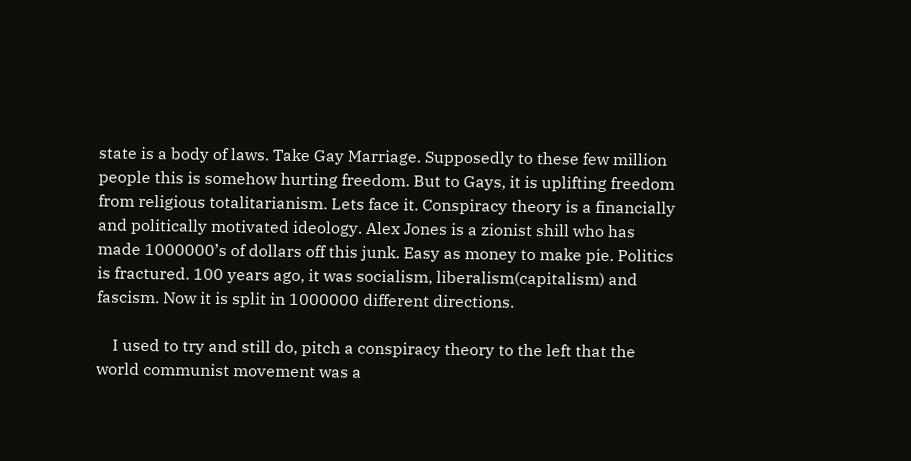state is a body of laws. Take Gay Marriage. Supposedly to these few million people this is somehow hurting freedom. But to Gays, it is uplifting freedom from religious totalitarianism. Lets face it. Conspiracy theory is a financially and politically motivated ideology. Alex Jones is a zionist shill who has made 1000000’s of dollars off this junk. Easy as money to make pie. Politics is fractured. 100 years ago, it was socialism, liberalism(capitalism) and fascism. Now it is split in 1000000 different directions.

    I used to try and still do, pitch a conspiracy theory to the left that the world communist movement was a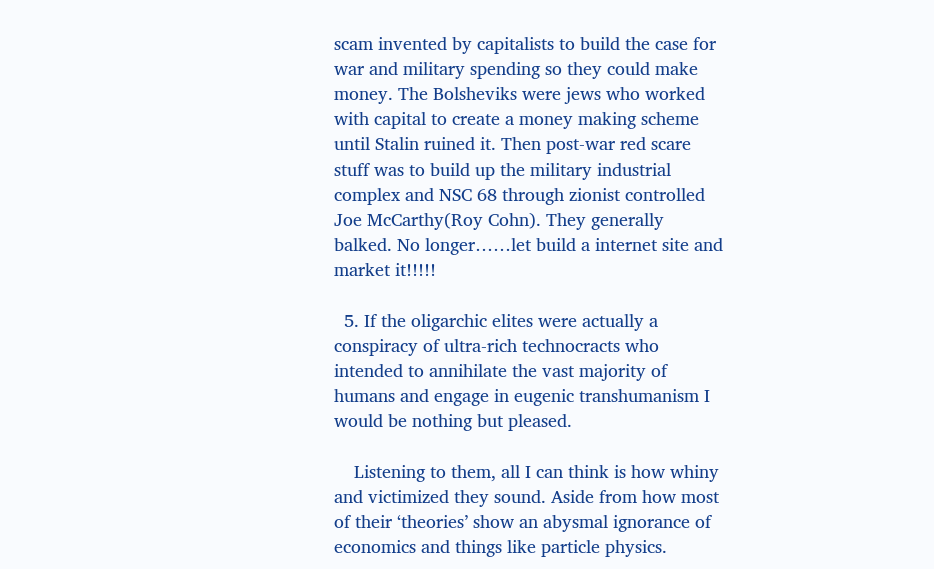scam invented by capitalists to build the case for war and military spending so they could make money. The Bolsheviks were jews who worked with capital to create a money making scheme until Stalin ruined it. Then post-war red scare stuff was to build up the military industrial complex and NSC 68 through zionist controlled Joe McCarthy(Roy Cohn). They generally balked. No longer……let build a internet site and market it!!!!!

  5. If the oligarchic elites were actually a conspiracy of ultra-rich technocracts who intended to annihilate the vast majority of humans and engage in eugenic transhumanism I would be nothing but pleased.

    Listening to them, all I can think is how whiny and victimized they sound. Aside from how most of their ‘theories’ show an abysmal ignorance of economics and things like particle physics.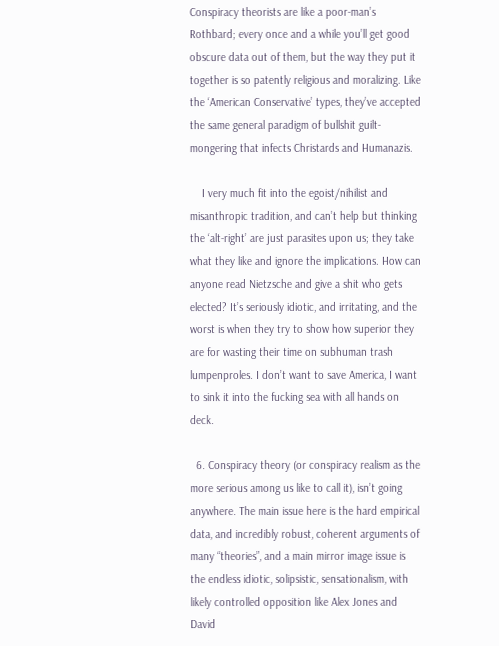Conspiracy theorists are like a poor-man’s Rothbard; every once and a while you’ll get good obscure data out of them, but the way they put it together is so patently religious and moralizing. Like the ‘American Conservative’ types, they’ve accepted the same general paradigm of bullshit guilt-mongering that infects Christards and Humanazis.

    I very much fit into the egoist/nihilist and misanthropic tradition, and can’t help but thinking the ‘alt-right’ are just parasites upon us; they take what they like and ignore the implications. How can anyone read Nietzsche and give a shit who gets elected? It’s seriously idiotic, and irritating, and the worst is when they try to show how superior they are for wasting their time on subhuman trash lumpenproles. I don’t want to save America, I want to sink it into the fucking sea with all hands on deck.

  6. Conspiracy theory (or conspiracy realism as the more serious among us like to call it), isn’t going anywhere. The main issue here is the hard empirical data, and incredibly robust, coherent arguments of many “theories”, and a main mirror image issue is the endless idiotic, solipsistic, sensationalism, with likely controlled opposition like Alex Jones and David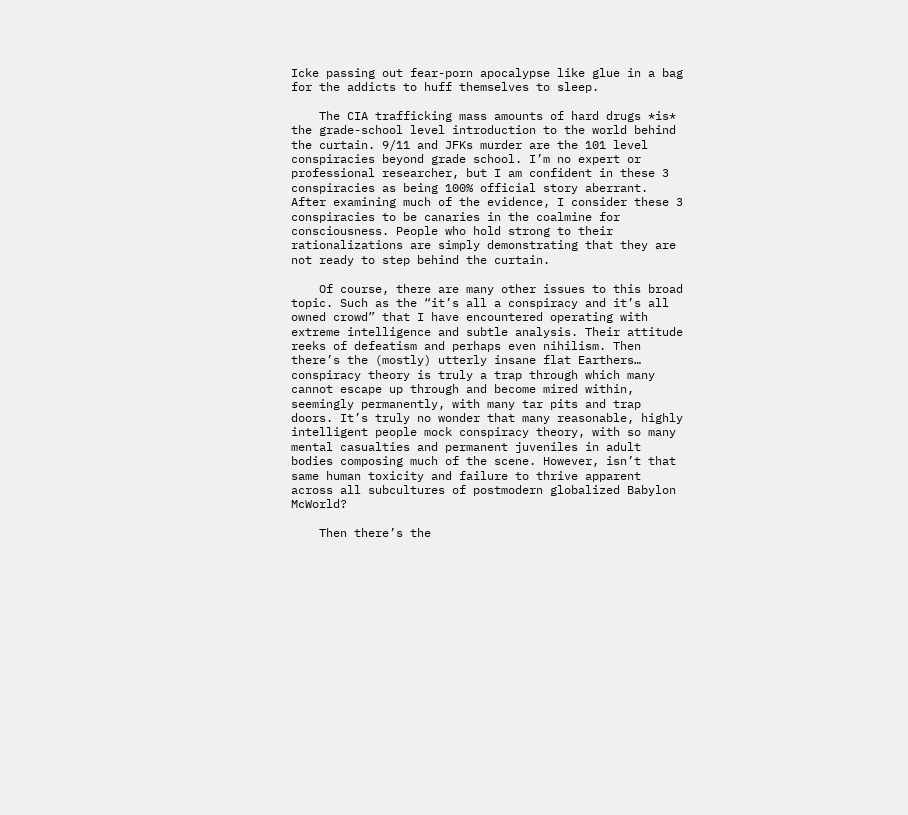Icke passing out fear-porn apocalypse like glue in a bag for the addicts to huff themselves to sleep.

    The CIA trafficking mass amounts of hard drugs *is* the grade-school level introduction to the world behind the curtain. 9/11 and JFKs murder are the 101 level conspiracies beyond grade school. I’m no expert or professional researcher, but I am confident in these 3 conspiracies as being 100% official story aberrant. After examining much of the evidence, I consider these 3 conspiracies to be canaries in the coalmine for consciousness. People who hold strong to their rationalizations are simply demonstrating that they are not ready to step behind the curtain.

    Of course, there are many other issues to this broad topic. Such as the “it’s all a conspiracy and it’s all owned crowd” that I have encountered operating with extreme intelligence and subtle analysis. Their attitude reeks of defeatism and perhaps even nihilism. Then there’s the (mostly) utterly insane flat Earthers… conspiracy theory is truly a trap through which many cannot escape up through and become mired within, seemingly permanently, with many tar pits and trap doors. It’s truly no wonder that many reasonable, highly intelligent people mock conspiracy theory, with so many mental casualties and permanent juveniles in adult bodies composing much of the scene. However, isn’t that same human toxicity and failure to thrive apparent across all subcultures of postmodern globalized Babylon McWorld?

    Then there’s the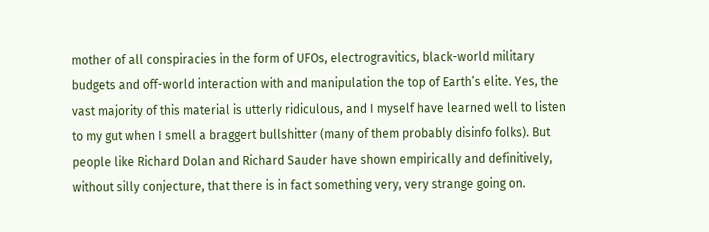mother of all conspiracies in the form of UFOs, electrogravitics, black-world military budgets and off-world interaction with and manipulation the top of Earth’s elite. Yes, the vast majority of this material is utterly ridiculous, and I myself have learned well to listen to my gut when I smell a braggert bullshitter (many of them probably disinfo folks). But people like Richard Dolan and Richard Sauder have shown empirically and definitively, without silly conjecture, that there is in fact something very, very strange going on.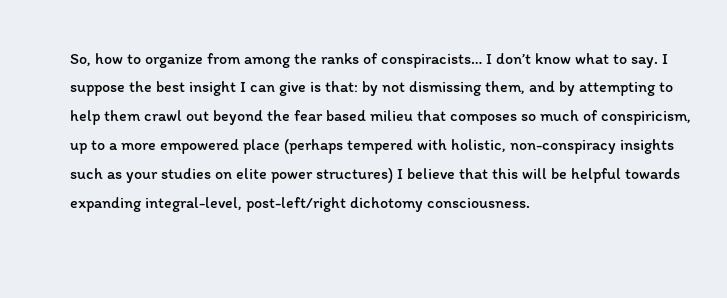So, how to organize from among the ranks of conspiracists… I don’t know what to say. I suppose the best insight I can give is that: by not dismissing them, and by attempting to help them crawl out beyond the fear based milieu that composes so much of conspiricism, up to a more empowered place (perhaps tempered with holistic, non-conspiracy insights such as your studies on elite power structures) I believe that this will be helpful towards expanding integral-level, post-left/right dichotomy consciousness.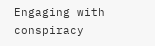Engaging with conspiracy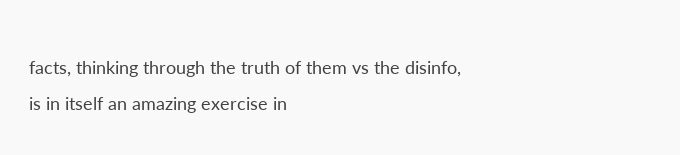facts, thinking through the truth of them vs the disinfo, is in itself an amazing exercise in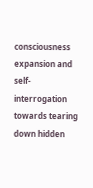consciousness expansion and self-interrogation towards tearing down hidden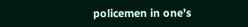policemen in one’s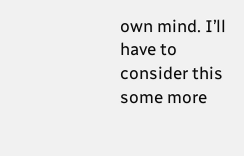own mind. I’ll have to consider this some more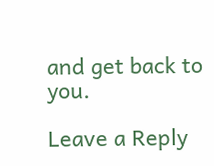and get back to you.

Leave a Reply